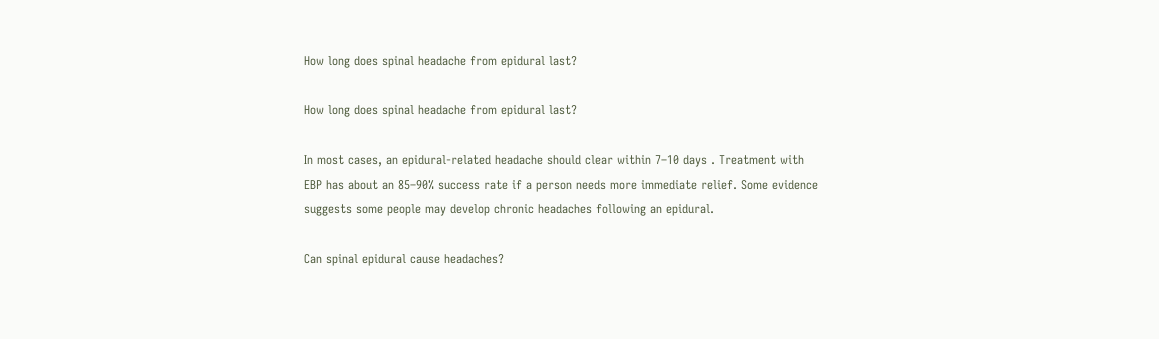How long does spinal headache from epidural last?

How long does spinal headache from epidural last?

In most cases, an epidural-related headache should clear within 7–10 days . Treatment with EBP has about an 85–90% success rate if a person needs more immediate relief. Some evidence suggests some people may develop chronic headaches following an epidural.

Can spinal epidural cause headaches?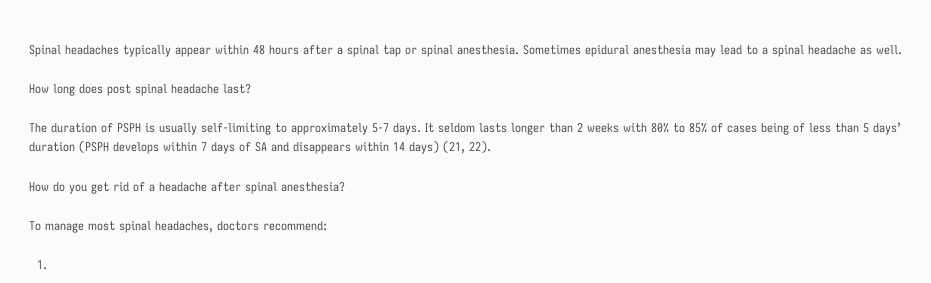Spinal headaches typically appear within 48 hours after a spinal tap or spinal anesthesia. Sometimes epidural anesthesia may lead to a spinal headache as well.

How long does post spinal headache last?

The duration of PSPH is usually self-limiting to approximately 5-7 days. It seldom lasts longer than 2 weeks with 80% to 85% of cases being of less than 5 days’ duration (PSPH develops within 7 days of SA and disappears within 14 days) (21, 22).

How do you get rid of a headache after spinal anesthesia?

To manage most spinal headaches, doctors recommend:

  1.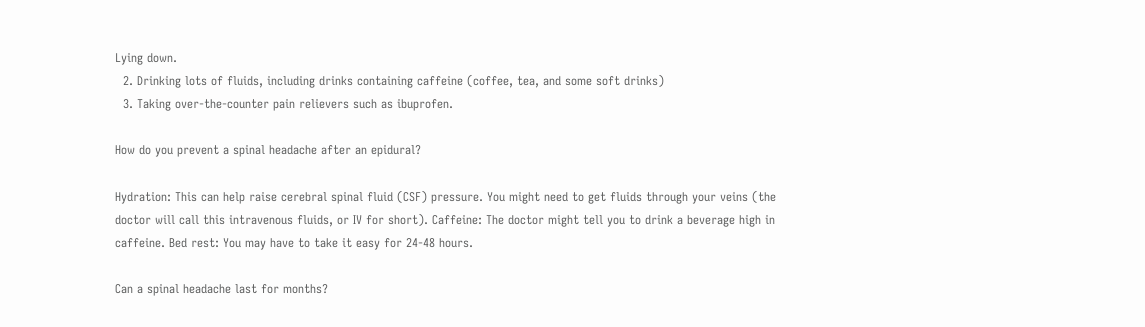Lying down.
  2. Drinking lots of fluids, including drinks containing caffeine (coffee, tea, and some soft drinks)
  3. Taking over-the-counter pain relievers such as ibuprofen.

How do you prevent a spinal headache after an epidural?

Hydration: This can help raise cerebral spinal fluid (CSF) pressure. You might need to get fluids through your veins (the doctor will call this intravenous fluids, or IV for short). Caffeine: The doctor might tell you to drink a beverage high in caffeine. Bed rest: You may have to take it easy for 24-48 hours.

Can a spinal headache last for months?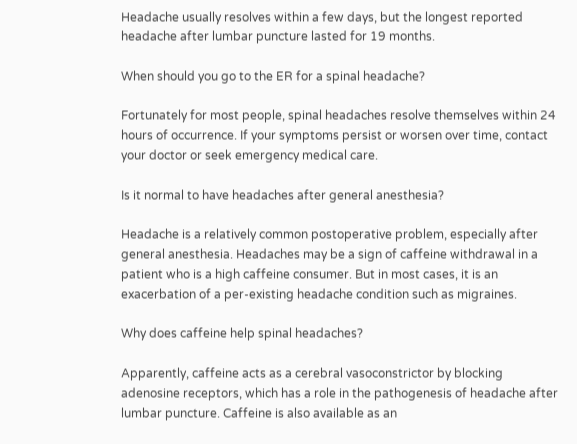Headache usually resolves within a few days, but the longest reported headache after lumbar puncture lasted for 19 months.

When should you go to the ER for a spinal headache?

Fortunately for most people, spinal headaches resolve themselves within 24 hours of occurrence. If your symptoms persist or worsen over time, contact your doctor or seek emergency medical care.

Is it normal to have headaches after general anesthesia?

Headache is a relatively common postoperative problem, especially after general anesthesia. Headaches may be a sign of caffeine withdrawal in a patient who is a high caffeine consumer. But in most cases, it is an exacerbation of a per-existing headache condition such as migraines.

Why does caffeine help spinal headaches?

Apparently, caffeine acts as a cerebral vasoconstrictor by blocking adenosine receptors, which has a role in the pathogenesis of headache after lumbar puncture. Caffeine is also available as an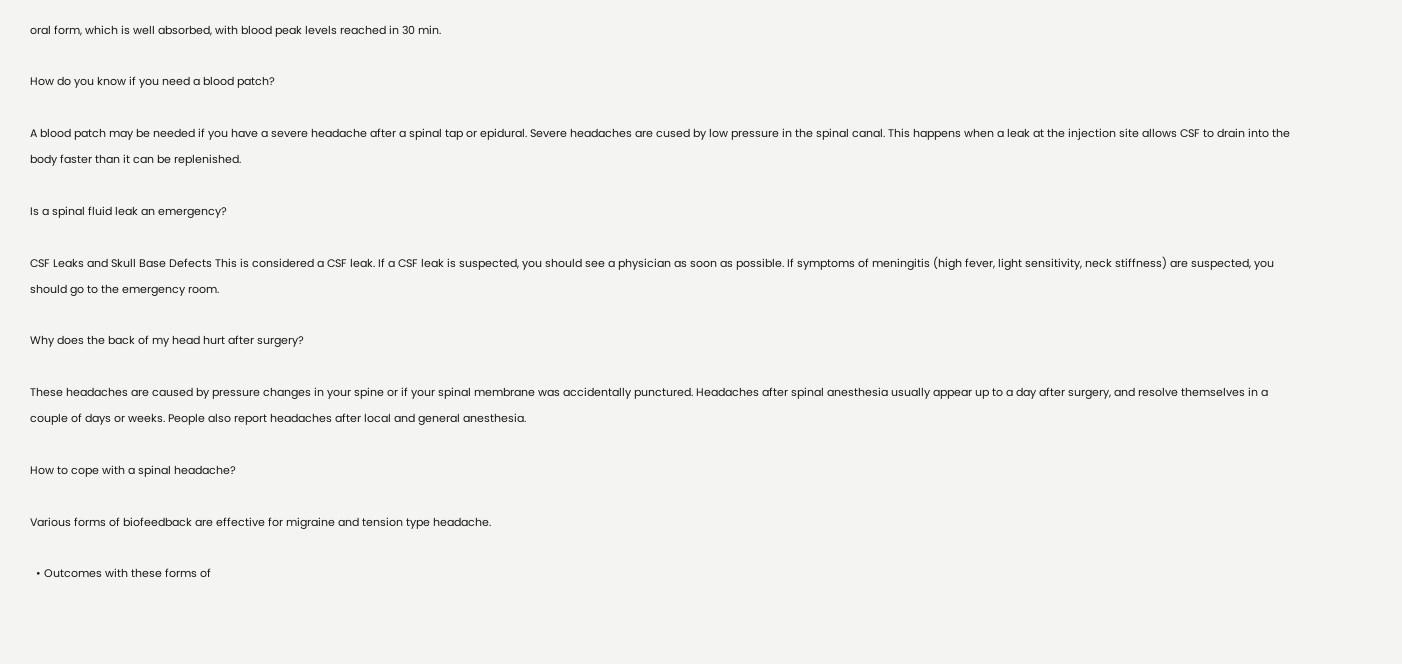oral form, which is well absorbed, with blood peak levels reached in 30 min.

How do you know if you need a blood patch?

A blood patch may be needed if you have a severe headache after a spinal tap or epidural. Severe headaches are cused by low pressure in the spinal canal. This happens when a leak at the injection site allows CSF to drain into the body faster than it can be replenished.

Is a spinal fluid leak an emergency?

CSF Leaks and Skull Base Defects This is considered a CSF leak. If a CSF leak is suspected, you should see a physician as soon as possible. If symptoms of meningitis (high fever, light sensitivity, neck stiffness) are suspected, you should go to the emergency room.

Why does the back of my head hurt after surgery?

These headaches are caused by pressure changes in your spine or if your spinal membrane was accidentally punctured. Headaches after spinal anesthesia usually appear up to a day after surgery, and resolve themselves in a couple of days or weeks. People also report headaches after local and general anesthesia.

How to cope with a spinal headache?

Various forms of biofeedback are effective for migraine and tension type headache.

  • Outcomes with these forms of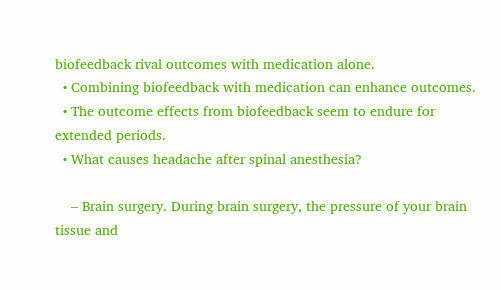biofeedback rival outcomes with medication alone.
  • Combining biofeedback with medication can enhance outcomes.
  • The outcome effects from biofeedback seem to endure for extended periods.
  • What causes headache after spinal anesthesia?

    – Brain surgery. During brain surgery, the pressure of your brain tissue and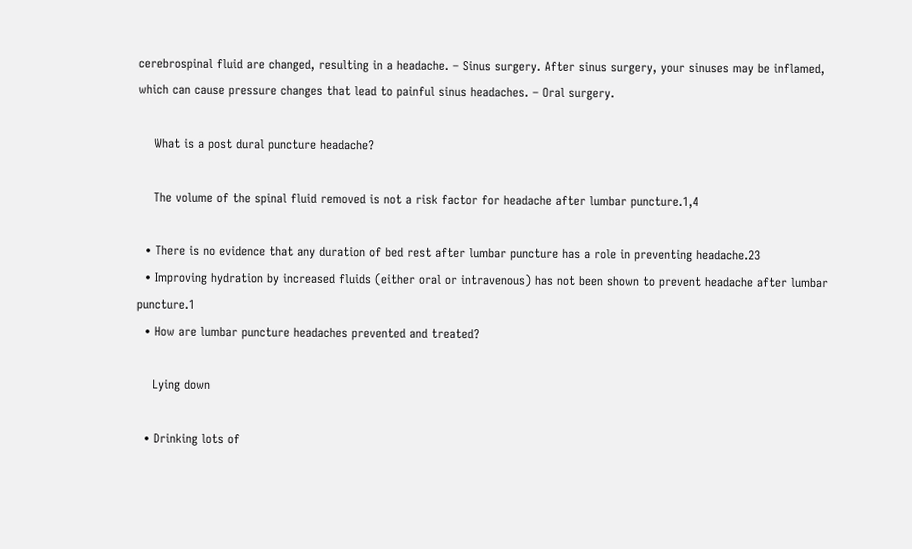cerebrospinal fluid are changed, resulting in a headache. – Sinus surgery. After sinus surgery, your sinuses may be inflamed, which can cause pressure changes that lead to painful sinus headaches. – Oral surgery.

    What is a post dural puncture headache?

    The volume of the spinal fluid removed is not a risk factor for headache after lumbar puncture.1,4

  • There is no evidence that any duration of bed rest after lumbar puncture has a role in preventing headache.23
  • Improving hydration by increased fluids (either oral or intravenous) has not been shown to prevent headache after lumbar puncture.1
  • How are lumbar puncture headaches prevented and treated?

    Lying down

  • Drinking lots of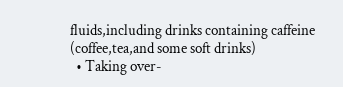fluids,including drinks containing caffeine (coffee,tea,and some soft drinks)
  • Taking over-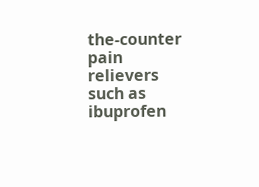the-counter pain relievers such as ibuprofen